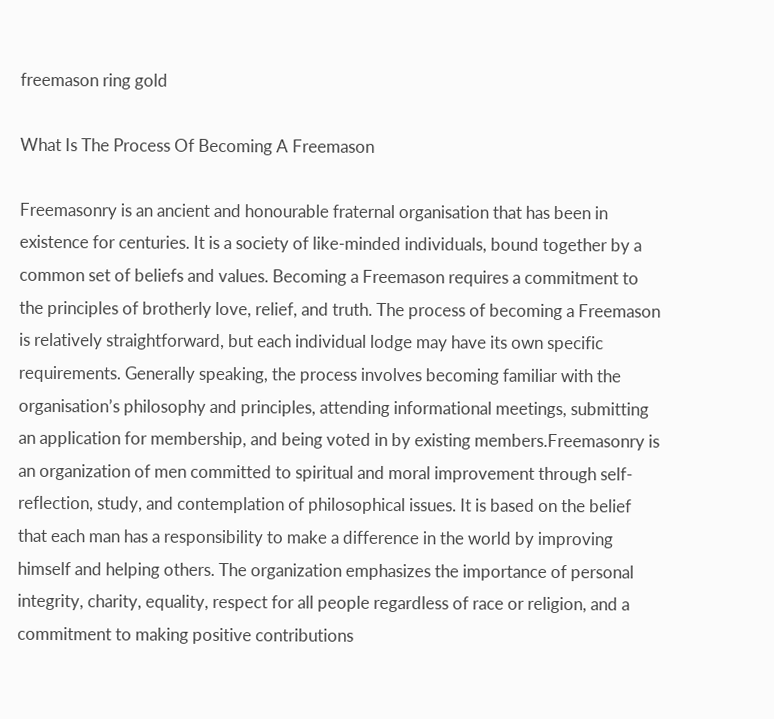freemason ring gold

What Is The Process Of Becoming A Freemason

Freemasonry is an ancient and honourable fraternal organisation that has been in existence for centuries. It is a society of like-minded individuals, bound together by a common set of beliefs and values. Becoming a Freemason requires a commitment to the principles of brotherly love, relief, and truth. The process of becoming a Freemason is relatively straightforward, but each individual lodge may have its own specific requirements. Generally speaking, the process involves becoming familiar with the organisation’s philosophy and principles, attending informational meetings, submitting an application for membership, and being voted in by existing members.Freemasonry is an organization of men committed to spiritual and moral improvement through self-reflection, study, and contemplation of philosophical issues. It is based on the belief that each man has a responsibility to make a difference in the world by improving himself and helping others. The organization emphasizes the importance of personal integrity, charity, equality, respect for all people regardless of race or religion, and a commitment to making positive contributions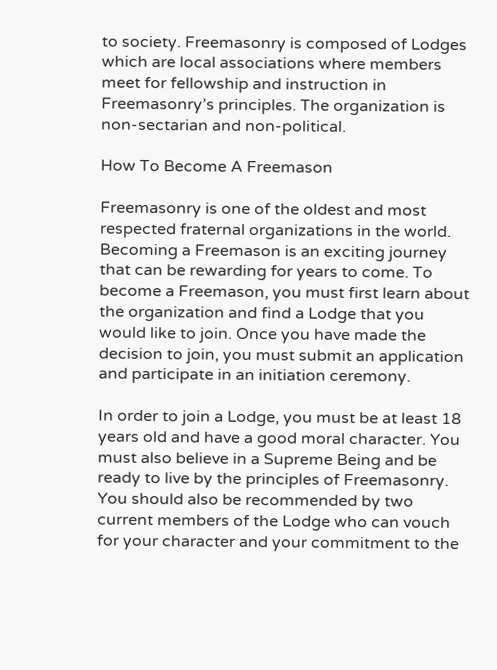to society. Freemasonry is composed of Lodges which are local associations where members meet for fellowship and instruction in Freemasonry’s principles. The organization is non-sectarian and non-political.

How To Become A Freemason

Freemasonry is one of the oldest and most respected fraternal organizations in the world. Becoming a Freemason is an exciting journey that can be rewarding for years to come. To become a Freemason, you must first learn about the organization and find a Lodge that you would like to join. Once you have made the decision to join, you must submit an application and participate in an initiation ceremony.

In order to join a Lodge, you must be at least 18 years old and have a good moral character. You must also believe in a Supreme Being and be ready to live by the principles of Freemasonry. You should also be recommended by two current members of the Lodge who can vouch for your character and your commitment to the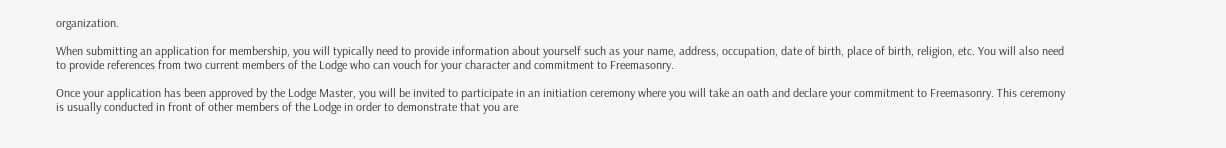organization.

When submitting an application for membership, you will typically need to provide information about yourself such as your name, address, occupation, date of birth, place of birth, religion, etc. You will also need to provide references from two current members of the Lodge who can vouch for your character and commitment to Freemasonry.

Once your application has been approved by the Lodge Master, you will be invited to participate in an initiation ceremony where you will take an oath and declare your commitment to Freemasonry. This ceremony is usually conducted in front of other members of the Lodge in order to demonstrate that you are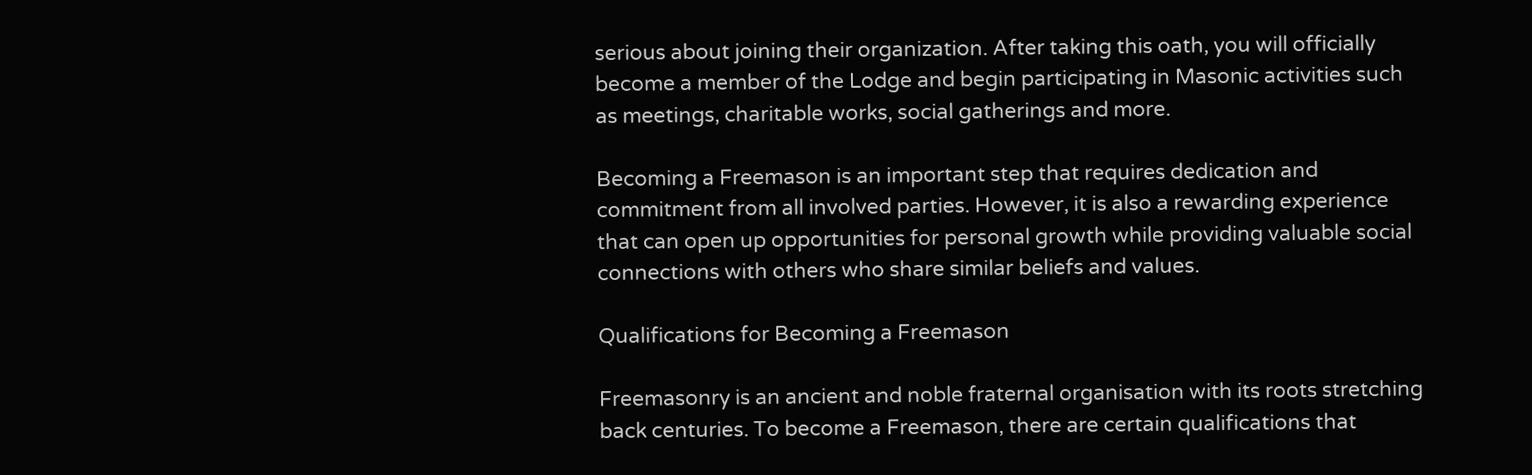serious about joining their organization. After taking this oath, you will officially become a member of the Lodge and begin participating in Masonic activities such as meetings, charitable works, social gatherings and more.

Becoming a Freemason is an important step that requires dedication and commitment from all involved parties. However, it is also a rewarding experience that can open up opportunities for personal growth while providing valuable social connections with others who share similar beliefs and values.

Qualifications for Becoming a Freemason

Freemasonry is an ancient and noble fraternal organisation with its roots stretching back centuries. To become a Freemason, there are certain qualifications that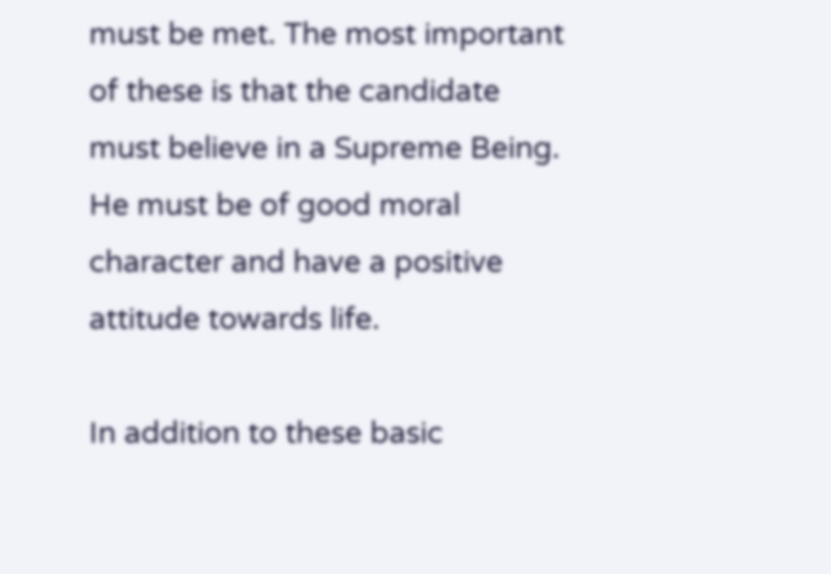must be met. The most important of these is that the candidate must believe in a Supreme Being. He must be of good moral character and have a positive attitude towards life.

In addition to these basic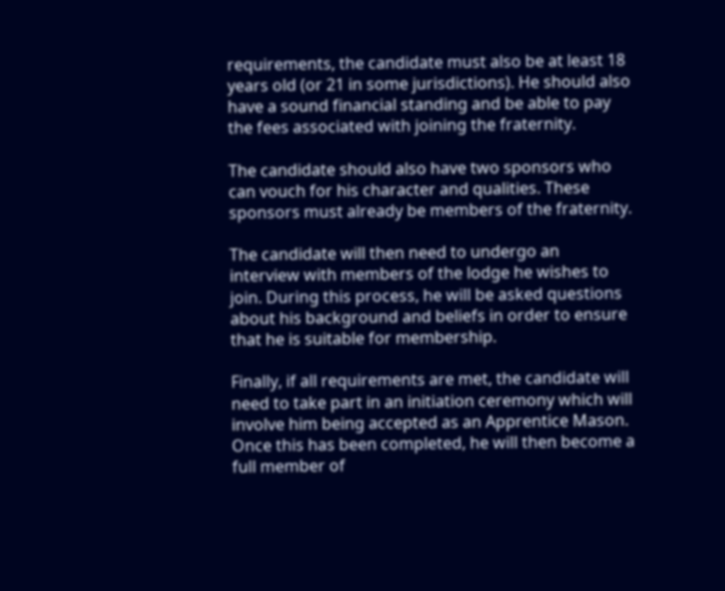requirements, the candidate must also be at least 18 years old (or 21 in some jurisdictions). He should also have a sound financial standing and be able to pay the fees associated with joining the fraternity.

The candidate should also have two sponsors who can vouch for his character and qualities. These sponsors must already be members of the fraternity.

The candidate will then need to undergo an interview with members of the lodge he wishes to join. During this process, he will be asked questions about his background and beliefs in order to ensure that he is suitable for membership.

Finally, if all requirements are met, the candidate will need to take part in an initiation ceremony which will involve him being accepted as an Apprentice Mason. Once this has been completed, he will then become a full member of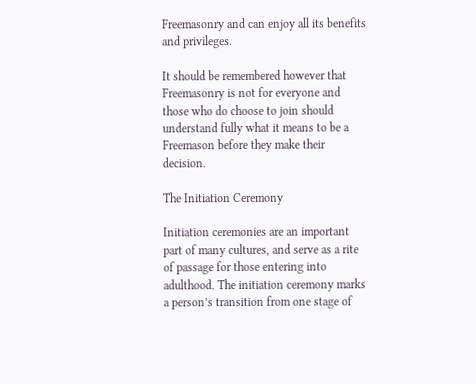Freemasonry and can enjoy all its benefits and privileges.

It should be remembered however that Freemasonry is not for everyone and those who do choose to join should understand fully what it means to be a Freemason before they make their decision.

The Initiation Ceremony

Initiation ceremonies are an important part of many cultures, and serve as a rite of passage for those entering into adulthood. The initiation ceremony marks a person’s transition from one stage of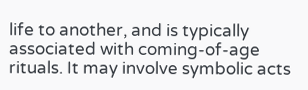life to another, and is typically associated with coming-of-age rituals. It may involve symbolic acts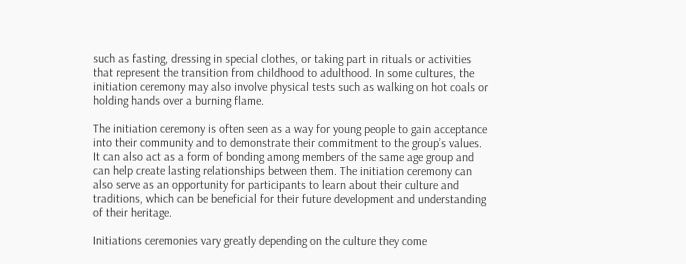such as fasting, dressing in special clothes, or taking part in rituals or activities that represent the transition from childhood to adulthood. In some cultures, the initiation ceremony may also involve physical tests such as walking on hot coals or holding hands over a burning flame.

The initiation ceremony is often seen as a way for young people to gain acceptance into their community and to demonstrate their commitment to the group’s values. It can also act as a form of bonding among members of the same age group and can help create lasting relationships between them. The initiation ceremony can also serve as an opportunity for participants to learn about their culture and traditions, which can be beneficial for their future development and understanding of their heritage.

Initiations ceremonies vary greatly depending on the culture they come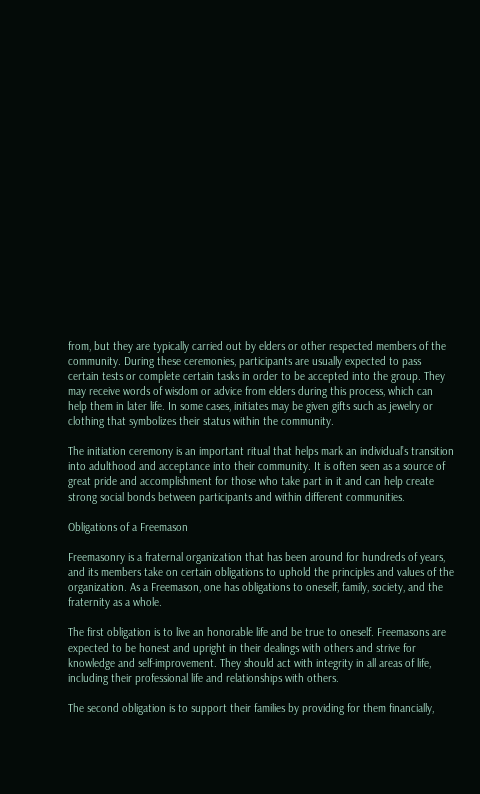from, but they are typically carried out by elders or other respected members of the community. During these ceremonies, participants are usually expected to pass certain tests or complete certain tasks in order to be accepted into the group. They may receive words of wisdom or advice from elders during this process, which can help them in later life. In some cases, initiates may be given gifts such as jewelry or clothing that symbolizes their status within the community.

The initiation ceremony is an important ritual that helps mark an individual’s transition into adulthood and acceptance into their community. It is often seen as a source of great pride and accomplishment for those who take part in it and can help create strong social bonds between participants and within different communities.

Obligations of a Freemason

Freemasonry is a fraternal organization that has been around for hundreds of years, and its members take on certain obligations to uphold the principles and values of the organization. As a Freemason, one has obligations to oneself, family, society, and the fraternity as a whole.

The first obligation is to live an honorable life and be true to oneself. Freemasons are expected to be honest and upright in their dealings with others and strive for knowledge and self-improvement. They should act with integrity in all areas of life, including their professional life and relationships with others.

The second obligation is to support their families by providing for them financially,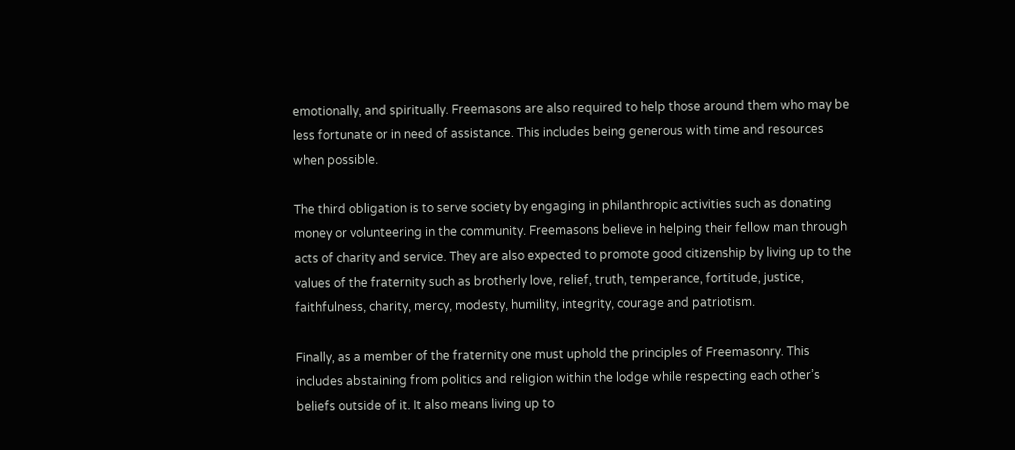emotionally, and spiritually. Freemasons are also required to help those around them who may be less fortunate or in need of assistance. This includes being generous with time and resources when possible.

The third obligation is to serve society by engaging in philanthropic activities such as donating money or volunteering in the community. Freemasons believe in helping their fellow man through acts of charity and service. They are also expected to promote good citizenship by living up to the values of the fraternity such as brotherly love, relief, truth, temperance, fortitude, justice, faithfulness, charity, mercy, modesty, humility, integrity, courage and patriotism.

Finally, as a member of the fraternity one must uphold the principles of Freemasonry. This includes abstaining from politics and religion within the lodge while respecting each other’s beliefs outside of it. It also means living up to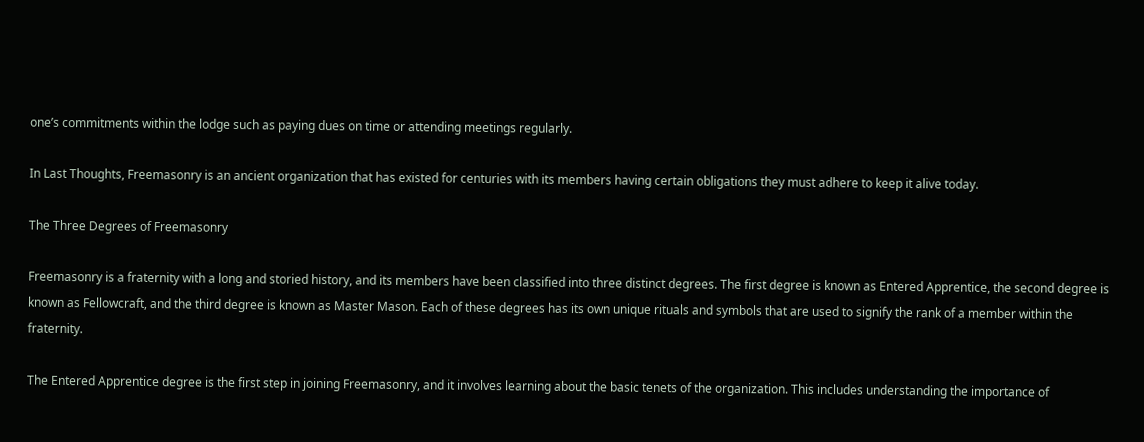one’s commitments within the lodge such as paying dues on time or attending meetings regularly.

In Last Thoughts, Freemasonry is an ancient organization that has existed for centuries with its members having certain obligations they must adhere to keep it alive today.

The Three Degrees of Freemasonry

Freemasonry is a fraternity with a long and storied history, and its members have been classified into three distinct degrees. The first degree is known as Entered Apprentice, the second degree is known as Fellowcraft, and the third degree is known as Master Mason. Each of these degrees has its own unique rituals and symbols that are used to signify the rank of a member within the fraternity.

The Entered Apprentice degree is the first step in joining Freemasonry, and it involves learning about the basic tenets of the organization. This includes understanding the importance of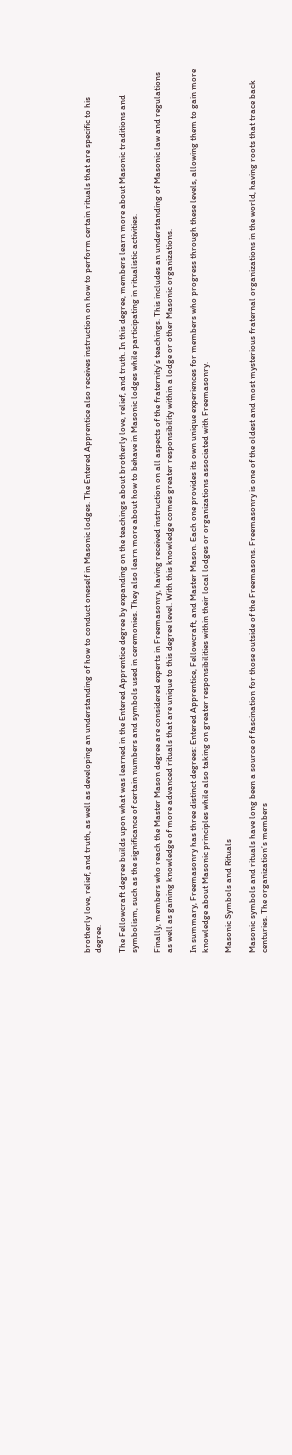brotherly love, relief, and truth, as well as developing an understanding of how to conduct oneself in Masonic lodges. The Entered Apprentice also receives instruction on how to perform certain rituals that are specific to his degree.

The Fellowcraft degree builds upon what was learned in the Entered Apprentice degree by expanding on the teachings about brotherly love, relief, and truth. In this degree, members learn more about Masonic traditions and symbolism, such as the significance of certain numbers and symbols used in ceremonies. They also learn more about how to behave in Masonic lodges while participating in ritualistic activities.

Finally, members who reach the Master Mason degree are considered experts in Freemasonry, having received instruction on all aspects of the fraternity’s teachings. This includes an understanding of Masonic law and regulations as well as gaining knowledge of more advanced rituals that are unique to this degree level. With this knowledge comes greater responsibility within a lodge or other Masonic organizations.

In summary, Freemasonry has three distinct degrees: Entered Apprentice, Fellowcraft, and Master Mason. Each one provides its own unique experiences for members who progress through these levels, allowing them to gain more knowledge about Masonic principles while also taking on greater responsibilities within their local lodges or organizations associated with Freemasonry.

Masonic Symbols and Rituals

Masonic symbols and rituals have long been a source of fascination for those outside of the Freemasons. Freemasonry is one of the oldest and most mysterious fraternal organizations in the world, having roots that trace back centuries. The organization’s members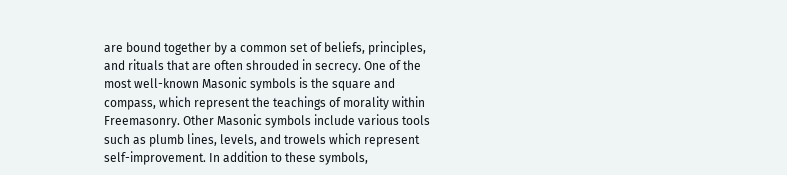are bound together by a common set of beliefs, principles, and rituals that are often shrouded in secrecy. One of the most well-known Masonic symbols is the square and compass, which represent the teachings of morality within Freemasonry. Other Masonic symbols include various tools such as plumb lines, levels, and trowels which represent self-improvement. In addition to these symbols,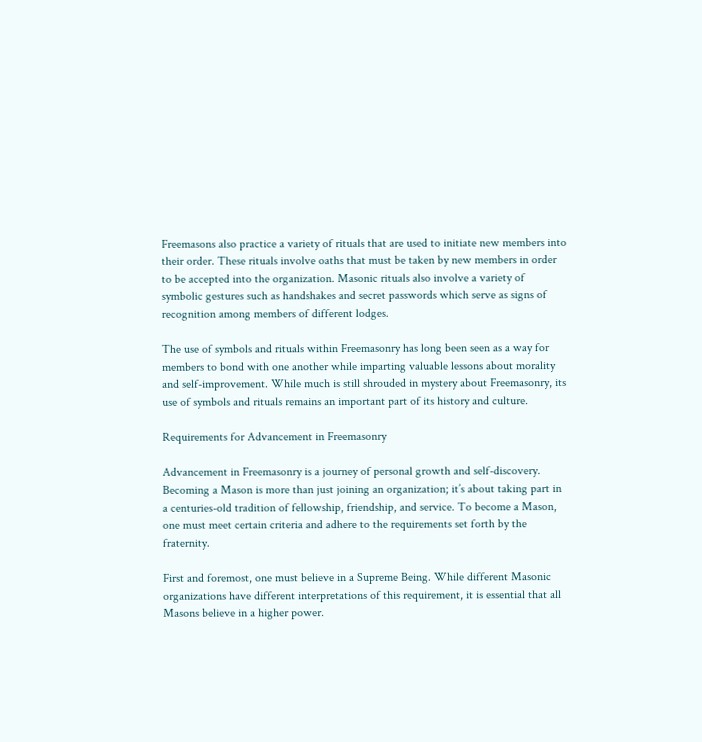Freemasons also practice a variety of rituals that are used to initiate new members into their order. These rituals involve oaths that must be taken by new members in order to be accepted into the organization. Masonic rituals also involve a variety of symbolic gestures such as handshakes and secret passwords which serve as signs of recognition among members of different lodges.

The use of symbols and rituals within Freemasonry has long been seen as a way for members to bond with one another while imparting valuable lessons about morality and self-improvement. While much is still shrouded in mystery about Freemasonry, its use of symbols and rituals remains an important part of its history and culture.

Requirements for Advancement in Freemasonry

Advancement in Freemasonry is a journey of personal growth and self-discovery. Becoming a Mason is more than just joining an organization; it’s about taking part in a centuries-old tradition of fellowship, friendship, and service. To become a Mason, one must meet certain criteria and adhere to the requirements set forth by the fraternity.

First and foremost, one must believe in a Supreme Being. While different Masonic organizations have different interpretations of this requirement, it is essential that all Masons believe in a higher power.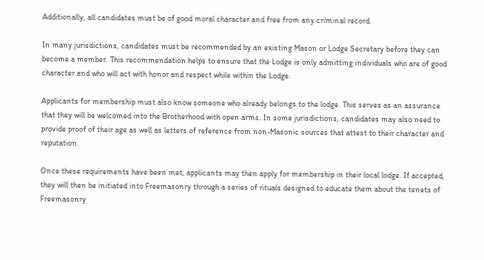Additionally, all candidates must be of good moral character and free from any criminal record.

In many jurisdictions, candidates must be recommended by an existing Mason or Lodge Secretary before they can become a member. This recommendation helps to ensure that the Lodge is only admitting individuals who are of good character and who will act with honor and respect while within the Lodge.

Applicants for membership must also know someone who already belongs to the lodge. This serves as an assurance that they will be welcomed into the Brotherhood with open arms. In some jurisdictions, candidates may also need to provide proof of their age as well as letters of reference from non-Masonic sources that attest to their character and reputation.

Once these requirements have been met, applicants may then apply for membership in their local lodge. If accepted, they will then be initiated into Freemasonry through a series of rituals designed to educate them about the tenets of Freemasonry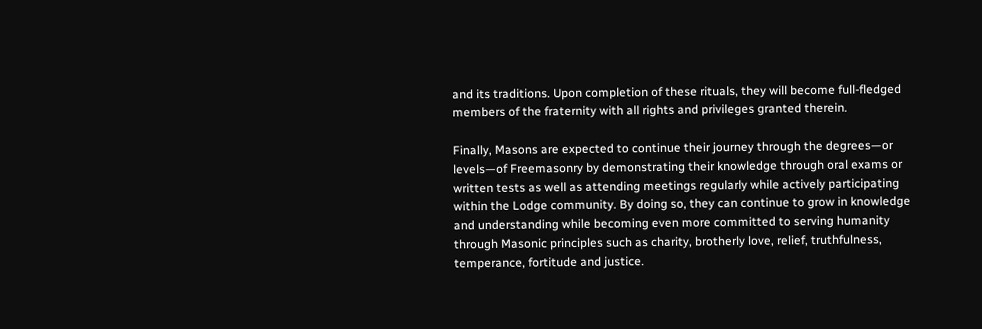and its traditions. Upon completion of these rituals, they will become full-fledged members of the fraternity with all rights and privileges granted therein.

Finally, Masons are expected to continue their journey through the degrees—or levels—of Freemasonry by demonstrating their knowledge through oral exams or written tests as well as attending meetings regularly while actively participating within the Lodge community. By doing so, they can continue to grow in knowledge and understanding while becoming even more committed to serving humanity through Masonic principles such as charity, brotherly love, relief, truthfulness, temperance, fortitude and justice.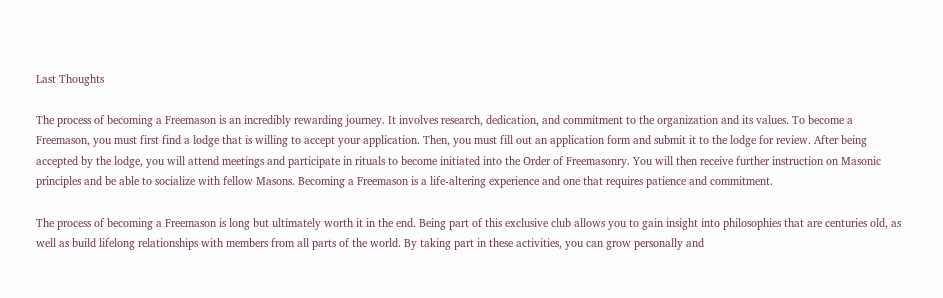Last Thoughts

The process of becoming a Freemason is an incredibly rewarding journey. It involves research, dedication, and commitment to the organization and its values. To become a Freemason, you must first find a lodge that is willing to accept your application. Then, you must fill out an application form and submit it to the lodge for review. After being accepted by the lodge, you will attend meetings and participate in rituals to become initiated into the Order of Freemasonry. You will then receive further instruction on Masonic principles and be able to socialize with fellow Masons. Becoming a Freemason is a life-altering experience and one that requires patience and commitment.

The process of becoming a Freemason is long but ultimately worth it in the end. Being part of this exclusive club allows you to gain insight into philosophies that are centuries old, as well as build lifelong relationships with members from all parts of the world. By taking part in these activities, you can grow personally and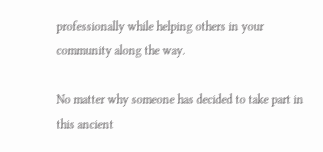professionally while helping others in your community along the way.

No matter why someone has decided to take part in this ancient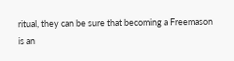ritual, they can be sure that becoming a Freemason is an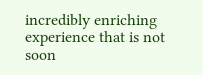incredibly enriching experience that is not soon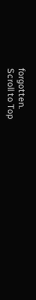forgotten.
Scroll to Top